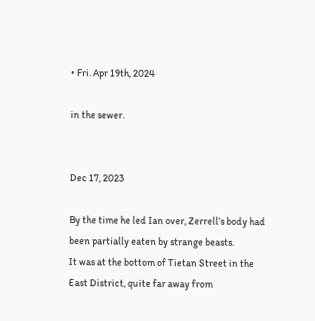• Fri. Apr 19th, 2024

in the sewer.


Dec 17, 2023

By the time he led Ian over, Zerrell’s body had been partially eaten by strange beasts.
It was at the bottom of Tietan Street in the East District, quite far away from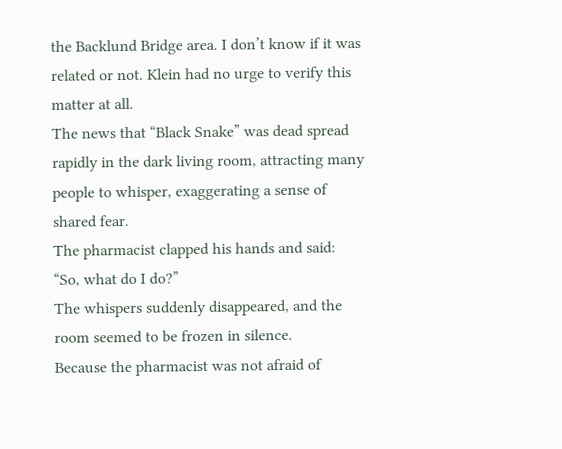the Backlund Bridge area. I don’t know if it was related or not. Klein had no urge to verify this matter at all.
The news that “Black Snake” was dead spread rapidly in the dark living room, attracting many people to whisper, exaggerating a sense of shared fear.
The pharmacist clapped his hands and said:
“So, what do I do?”
The whispers suddenly disappeared, and the room seemed to be frozen in silence.
Because the pharmacist was not afraid of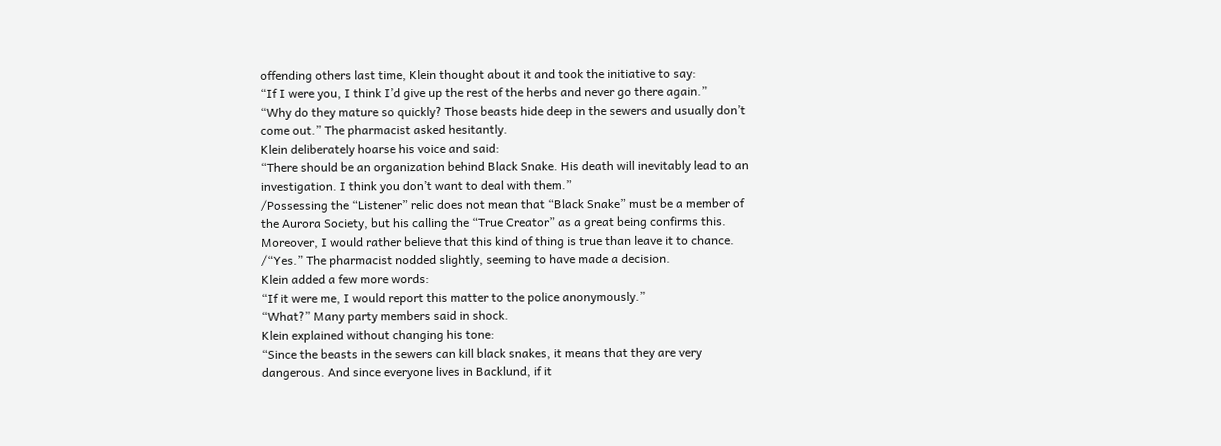offending others last time, Klein thought about it and took the initiative to say:
“If I were you, I think I’d give up the rest of the herbs and never go there again.”
“Why do they mature so quickly? Those beasts hide deep in the sewers and usually don’t come out.” The pharmacist asked hesitantly.
Klein deliberately hoarse his voice and said:
“There should be an organization behind Black Snake. His death will inevitably lead to an investigation. I think you don’t want to deal with them.”
/Possessing the “Listener” relic does not mean that “Black Snake” must be a member of the Aurora Society, but his calling the “True Creator” as a great being confirms this.
Moreover, I would rather believe that this kind of thing is true than leave it to chance.
/“Yes.” The pharmacist nodded slightly, seeming to have made a decision.
Klein added a few more words:
“If it were me, I would report this matter to the police anonymously.”
“What?” Many party members said in shock.
Klein explained without changing his tone:
“Since the beasts in the sewers can kill black snakes, it means that they are very dangerous. And since everyone lives in Backlund, if it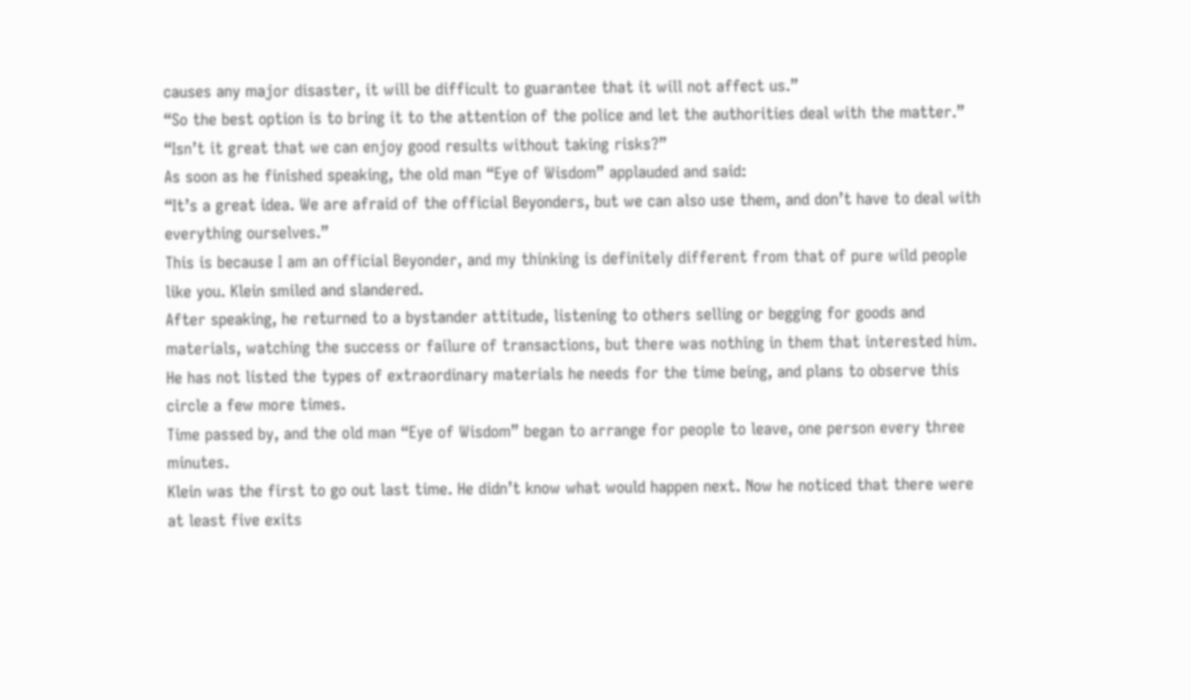causes any major disaster, it will be difficult to guarantee that it will not affect us.”
“So the best option is to bring it to the attention of the police and let the authorities deal with the matter.”
“Isn’t it great that we can enjoy good results without taking risks?”
As soon as he finished speaking, the old man “Eye of Wisdom” applauded and said:
“It’s a great idea. We are afraid of the official Beyonders, but we can also use them, and don’t have to deal with everything ourselves.”
This is because I am an official Beyonder, and my thinking is definitely different from that of pure wild people like you. Klein smiled and slandered.
After speaking, he returned to a bystander attitude, listening to others selling or begging for goods and materials, watching the success or failure of transactions, but there was nothing in them that interested him.
He has not listed the types of extraordinary materials he needs for the time being, and plans to observe this circle a few more times.
Time passed by, and the old man “Eye of Wisdom” began to arrange for people to leave, one person every three minutes.
Klein was the first to go out last time. He didn’t know what would happen next. Now he noticed that there were at least five exits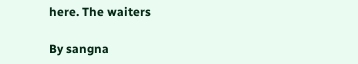here. The waiters

By sangna